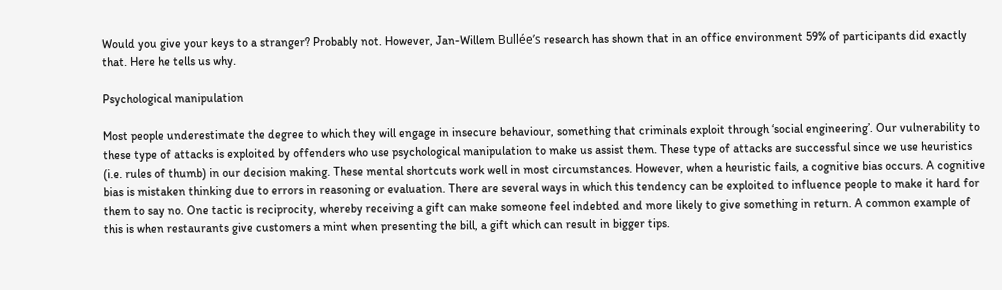Would you give your keys to a stranger? Probably not. However, Jan-Willem Bullée’s research has shown that in an office environment 59% of participants did exactly that. Here he tells us why.

Psychological manipulation

Most people underestimate the degree to which they will engage in insecure behaviour, something that criminals exploit through ‘social engineering’. Our vulnerability to these type of attacks is exploited by offenders who use psychological manipulation to make us assist them. These type of attacks are successful since we use heuristics (i.e. rules of thumb) in our decision making. These mental shortcuts work well in most circumstances. However, when a heuristic fails, a cognitive bias occurs. A cognitive bias is mistaken thinking due to errors in reasoning or evaluation. There are several ways in which this tendency can be exploited to influence people to make it hard for them to say no. One tactic is reciprocity, whereby receiving a gift can make someone feel indebted and more likely to give something in return. A common example of this is when restaurants give customers a mint when presenting the bill, a gift which can result in bigger tips.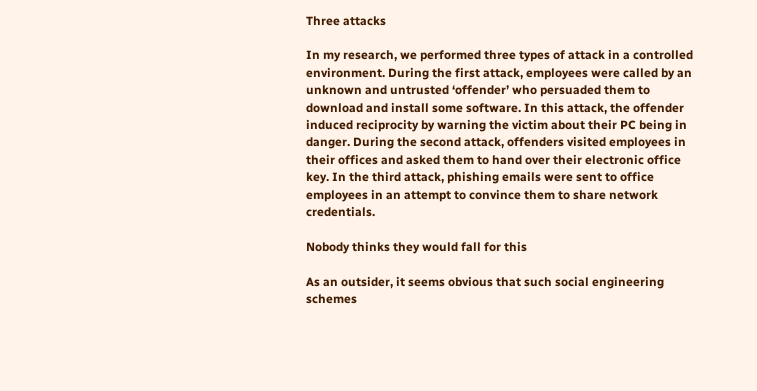Three attacks

In my research, we performed three types of attack in a controlled environment. During the first attack, employees were called by an unknown and untrusted ‘offender’ who persuaded them to download and install some software. In this attack, the offender induced reciprocity by warning the victim about their PC being in danger. During the second attack, offenders visited employees in their offices and asked them to hand over their electronic office key. In the third attack, phishing emails were sent to office employees in an attempt to convince them to share network credentials.

Nobody thinks they would fall for this

As an outsider, it seems obvious that such social engineering schemes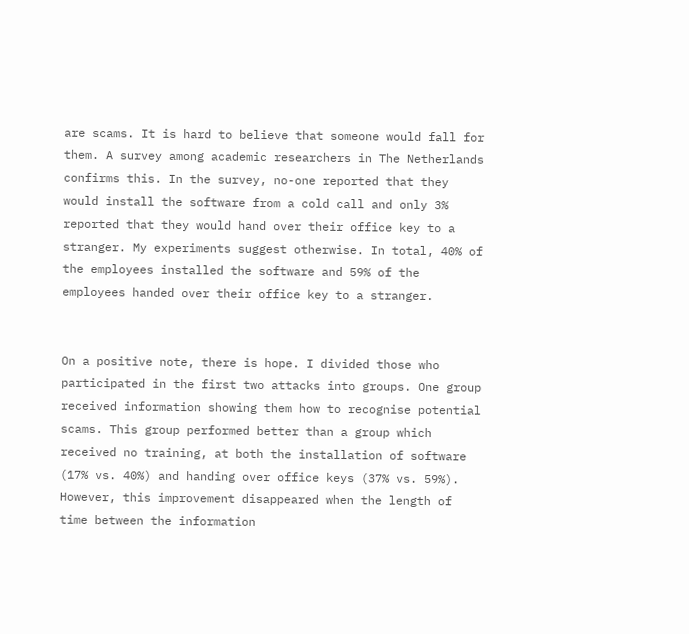are scams. It is hard to believe that someone would fall for them. A survey among academic researchers in The Netherlands confirms this. In the survey, no-one reported that they would install the software from a cold call and only 3% reported that they would hand over their office key to a stranger. My experiments suggest otherwise. In total, 40% of the employees installed the software and 59% of the employees handed over their office key to a stranger.


On a positive note, there is hope. I divided those who participated in the first two attacks into groups. One group received information showing them how to recognise potential scams. This group performed better than a group which received no training, at both the installation of software (17% vs. 40%) and handing over office keys (37% vs. 59%). However, this improvement disappeared when the length of time between the information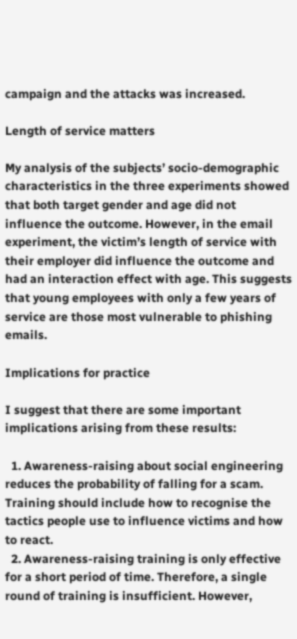campaign and the attacks was increased.

Length of service matters

My analysis of the subjects’ socio-demographic characteristics in the three experiments showed that both target gender and age did not influence the outcome. However, in the email experiment, the victim’s length of service with their employer did influence the outcome and had an interaction effect with age. This suggests that young employees with only a few years of service are those most vulnerable to phishing emails.

Implications for practice

I suggest that there are some important implications arising from these results:

  1. Awareness-raising about social engineering reduces the probability of falling for a scam. Training should include how to recognise the tactics people use to influence victims and how to react.
  2. Awareness-raising training is only effective for a short period of time. Therefore, a single round of training is insufficient. However,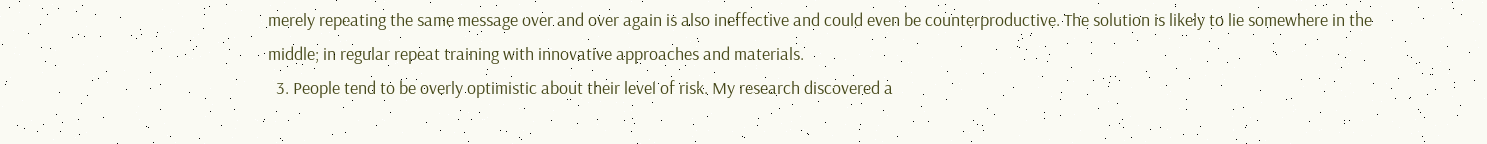merely repeating the same message over and over again is also ineffective and could even be counterproductive. The solution is likely to lie somewhere in the middle; in regular repeat training with innovative approaches and materials.
  3. People tend to be overly optimistic about their level of risk. My research discovered a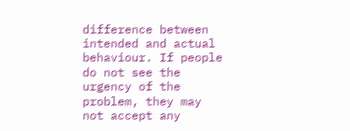difference between intended and actual behaviour. If people do not see the urgency of the problem, they may not accept any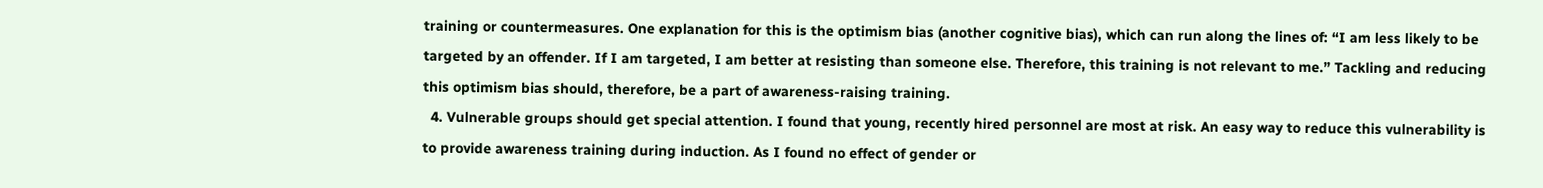training or countermeasures. One explanation for this is the optimism bias (another cognitive bias), which can run along the lines of: “I am less likely to be targeted by an offender. If I am targeted, I am better at resisting than someone else. Therefore, this training is not relevant to me.” Tackling and reducing this optimism bias should, therefore, be a part of awareness-raising training.
  4. Vulnerable groups should get special attention. I found that young, recently hired personnel are most at risk. An easy way to reduce this vulnerability is to provide awareness training during induction. As I found no effect of gender or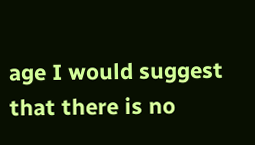age I would suggest that there is no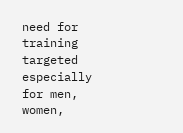need for training targeted especially for men, women,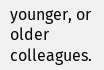younger, or older colleagues.